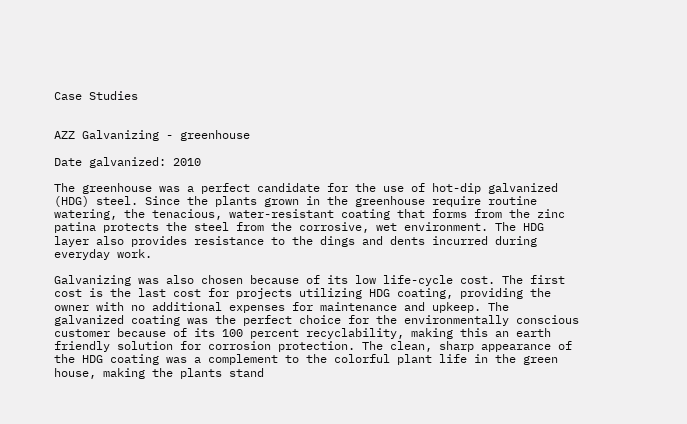Case Studies


AZZ Galvanizing - greenhouse

Date galvanized: 2010

The greenhouse was a perfect candidate for the use of hot-dip galvanized (HDG) steel. Since the plants grown in the greenhouse require routine watering, the tenacious, water-resistant coating that forms from the zinc patina protects the steel from the corrosive, wet environment. The HDG layer also provides resistance to the dings and dents incurred during everyday work.

Galvanizing was also chosen because of its low life-cycle cost. The first cost is the last cost for projects utilizing HDG coating, providing the owner with no additional expenses for maintenance and upkeep. The galvanized coating was the perfect choice for the environmentally conscious customer because of its 100 percent recyclability, making this an earth friendly solution for corrosion protection. The clean, sharp appearance of the HDG coating was a complement to the colorful plant life in the green house, making the plants stand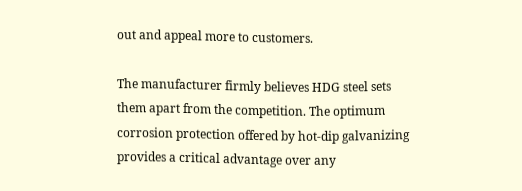out and appeal more to customers.

The manufacturer firmly believes HDG steel sets them apart from the competition. The optimum corrosion protection offered by hot-dip galvanizing provides a critical advantage over any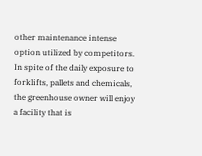other maintenance intense option utilized by competitors. In spite of the daily exposure to forklifts, pallets and chemicals, the greenhouse owner will enjoy a facility that is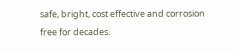safe, bright, cost effective and corrosion free for decades.